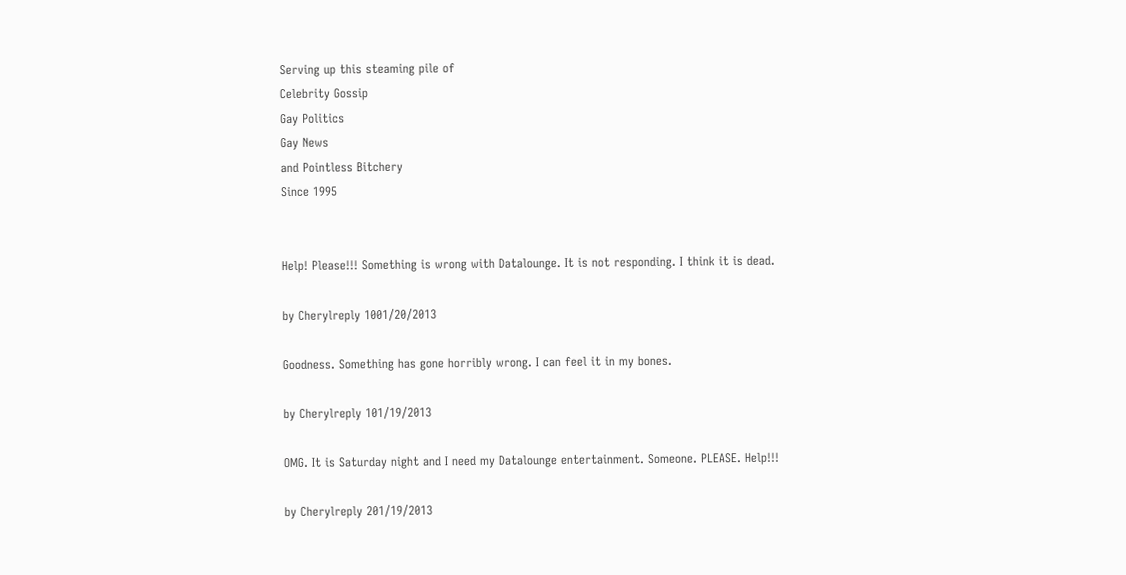Serving up this steaming pile of
Celebrity Gossip
Gay Politics
Gay News
and Pointless Bitchery
Since 1995


Help! Please!!! Something is wrong with Datalounge. It is not responding. I think it is dead.

by Cherylreply 1001/20/2013

Goodness. Something has gone horribly wrong. I can feel it in my bones.

by Cherylreply 101/19/2013

OMG. It is Saturday night and I need my Datalounge entertainment. Someone. PLEASE. Help!!!

by Cherylreply 201/19/2013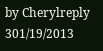by Cherylreply 301/19/2013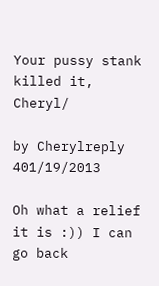Your pussy stank killed it, Cheryl/

by Cherylreply 401/19/2013

Oh what a relief it is :)) I can go back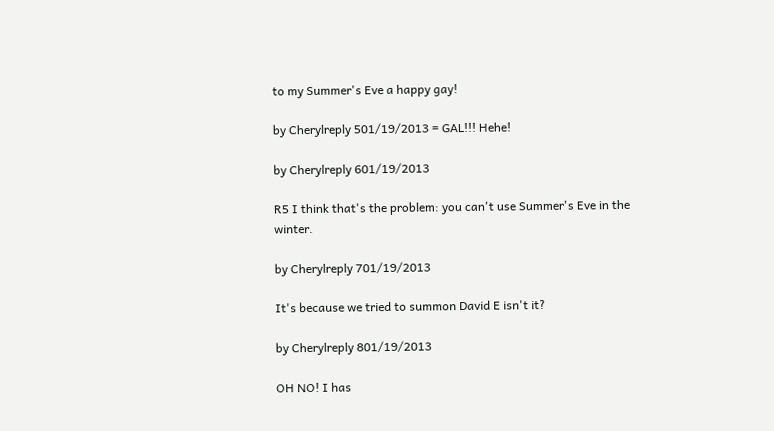to my Summer's Eve a happy gay!

by Cherylreply 501/19/2013 = GAL!!! Hehe!

by Cherylreply 601/19/2013

R5 I think that's the problem: you can't use Summer's Eve in the winter.

by Cherylreply 701/19/2013

It's because we tried to summon David E isn't it?

by Cherylreply 801/19/2013

OH NO! I has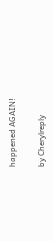happened AGAIN!

by Cherylreply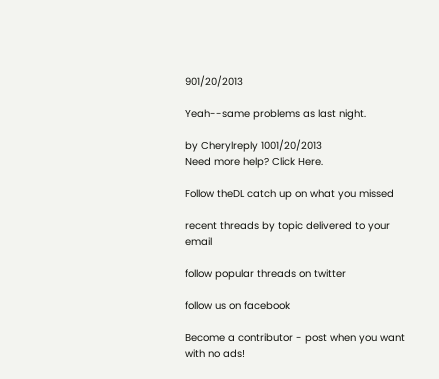901/20/2013

Yeah--same problems as last night.

by Cherylreply 1001/20/2013
Need more help? Click Here.

Follow theDL catch up on what you missed

recent threads by topic delivered to your email

follow popular threads on twitter

follow us on facebook

Become a contributor - post when you want with no ads!